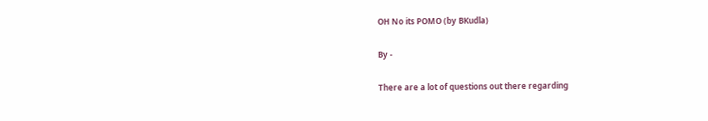OH No its POMO (by BKudla)

By -

There are a lot of questions out there regarding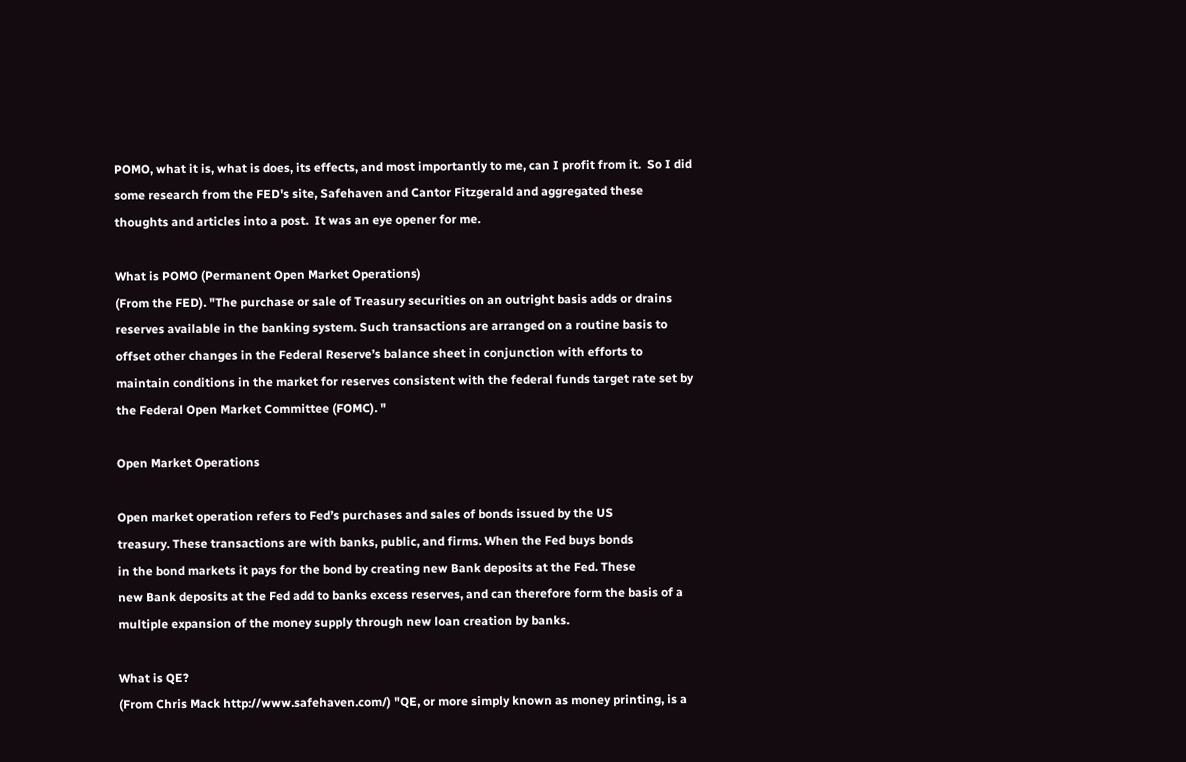POMO, what it is, what is does, its effects, and most importantly to me, can I profit from it.  So I did some research from the FED's site, Safehaven and Cantor Fitzgerald and aggregated these thoughts and articles into a post.  It was an eye opener for me.

What is POMO (Permanent Open Market Operations)
(From the FED). "The purchase or sale of Treasury securities on an outright basis adds or drains reserves available in the banking system. Such transactions are arranged on a routine basis to offset other changes in the Federal Reserve’s balance sheet in conjunction with efforts to maintain conditions in the market for reserves consistent with the federal funds target rate set by the Federal Open Market Committee (FOMC). "

Open Market Operations

Open market operation refers to Fed’s purchases and sales of bonds issued by the US
treasury. These transactions are with banks, public, and firms. When the Fed buys bonds
in the bond markets it pays for the bond by creating new Bank deposits at the Fed. These
new Bank deposits at the Fed add to banks excess reserves, and can therefore form the basis of a multiple expansion of the money supply through new loan creation by banks.

What is QE?
(From Chris Mack http://www.safehaven.com/) "QE, or more simply known as money printing, is a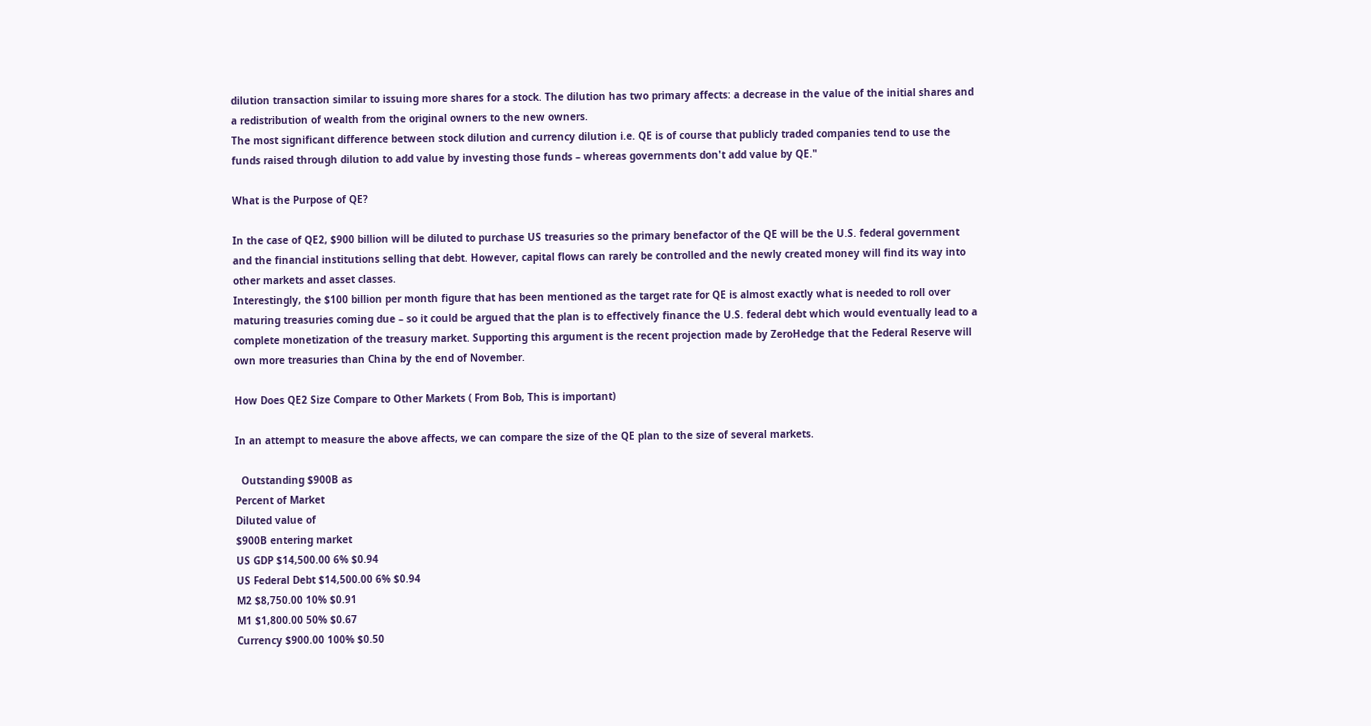dilution transaction similar to issuing more shares for a stock. The dilution has two primary affects: a decrease in the value of the initial shares and a redistribution of wealth from the original owners to the new owners.
The most significant difference between stock dilution and currency dilution i.e. QE is of course that publicly traded companies tend to use the funds raised through dilution to add value by investing those funds – whereas governments don't add value by QE."

What is the Purpose of QE?

In the case of QE2, $900 billion will be diluted to purchase US treasuries so the primary benefactor of the QE will be the U.S. federal government and the financial institutions selling that debt. However, capital flows can rarely be controlled and the newly created money will find its way into other markets and asset classes.
Interestingly, the $100 billion per month figure that has been mentioned as the target rate for QE is almost exactly what is needed to roll over maturing treasuries coming due – so it could be argued that the plan is to effectively finance the U.S. federal debt which would eventually lead to a complete monetization of the treasury market. Supporting this argument is the recent projection made by ZeroHedge that the Federal Reserve will own more treasuries than China by the end of November.

How Does QE2 Size Compare to Other Markets ( From Bob, This is important)

In an attempt to measure the above affects, we can compare the size of the QE plan to the size of several markets.

  Outstanding $900B as
Percent of Market
Diluted value of
$900B entering market
US GDP $14,500.00 6% $0.94
US Federal Debt $14,500.00 6% $0.94
M2 $8,750.00 10% $0.91
M1 $1,800.00 50% $0.67
Currency $900.00 100% $0.50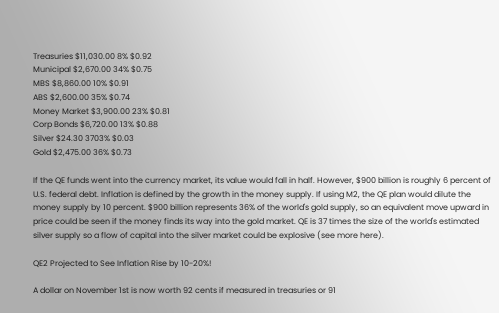Treasuries $11,030.00 8% $0.92
Municipal $2,670.00 34% $0.75
MBS $8,860.00 10% $0.91
ABS $2,600.00 35% $0.74
Money Market $3,900.00 23% $0.81
Corp Bonds $6,720.00 13% $0.88
Silver $24.30 3703% $0.03
Gold $2,475.00 36% $0.73

If the QE funds went into the currency market, its value would fall in half. However, $900 billion is roughly 6 percent of U.S. federal debt. Inflation is defined by the growth in the money supply. If using M2, the QE plan would dilute the money supply by 10 percent. $900 billion represents 36% of the world's gold supply, so an equivalent move upward in price could be seen if the money finds its way into the gold market. QE is 37 times the size of the world's estimated silver supply so a flow of capital into the silver market could be explosive (see more here).

QE2 Projected to See Inflation Rise by 10-20%!

A dollar on November 1st is now worth 92 cents if measured in treasuries or 91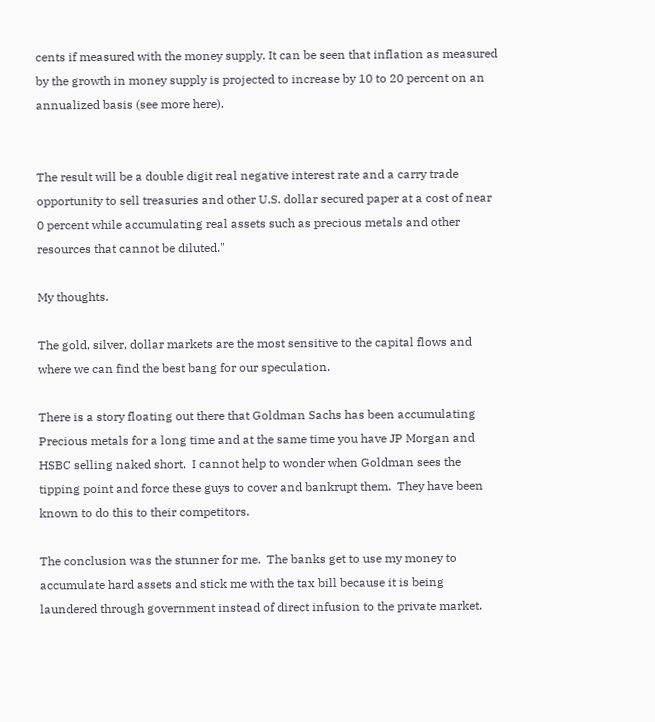cents if measured with the money supply. It can be seen that inflation as measured by the growth in money supply is projected to increase by 10 to 20 percent on an annualized basis (see more here).


The result will be a double digit real negative interest rate and a carry trade opportunity to sell treasuries and other U.S. dollar secured paper at a cost of near 0 percent while accumulating real assets such as precious metals and other resources that cannot be diluted."

My thoughts.

The gold, silver, dollar markets are the most sensitive to the capital flows and where we can find the best bang for our speculation.

There is a story floating out there that Goldman Sachs has been accumulating Precious metals for a long time and at the same time you have JP Morgan and HSBC selling naked short.  I cannot help to wonder when Goldman sees the tipping point and force these guys to cover and bankrupt them.  They have been known to do this to their competitors.

The conclusion was the stunner for me.  The banks get to use my money to accumulate hard assets and stick me with the tax bill because it is being laundered through government instead of direct infusion to the private market.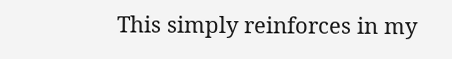This simply reinforces in my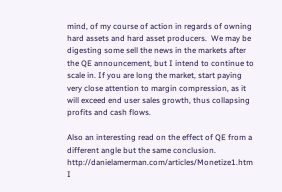mind, of my course of action in regards of owning hard assets and hard asset producers.  We may be digesting some sell the news in the markets after the QE announcement, but I intend to continue to scale in. If you are long the market, start paying very close attention to margin compression, as it will exceed end user sales growth, thus collapsing profits and cash flows.

Also an interesting read on the effect of QE from a different angle but the same conclusion.
http://danielamerman.com/articles/Monetize1.htm I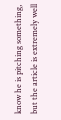know he is pitching something, but the article is extremely well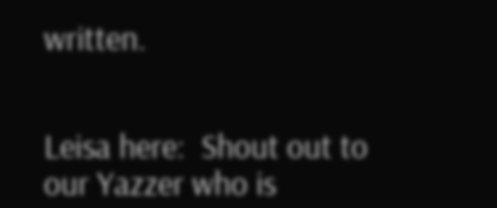written.


Leisa here:  Shout out to our Yazzer who is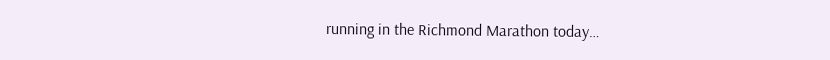running in the Richmond Marathon today…